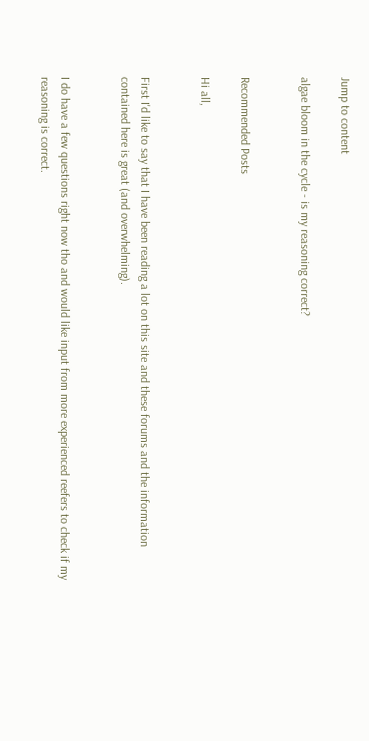Jump to content

algae bloom in the cycle - is my reasoning correct?


Recommended Posts

Hi all,


First I'd like to say that I have been reading a lot on this site and these forums and the information contained here is great (and overwhelming).


I do have a few questions right now tho and would like input from more experienced reefers to check if my reasoning is correct.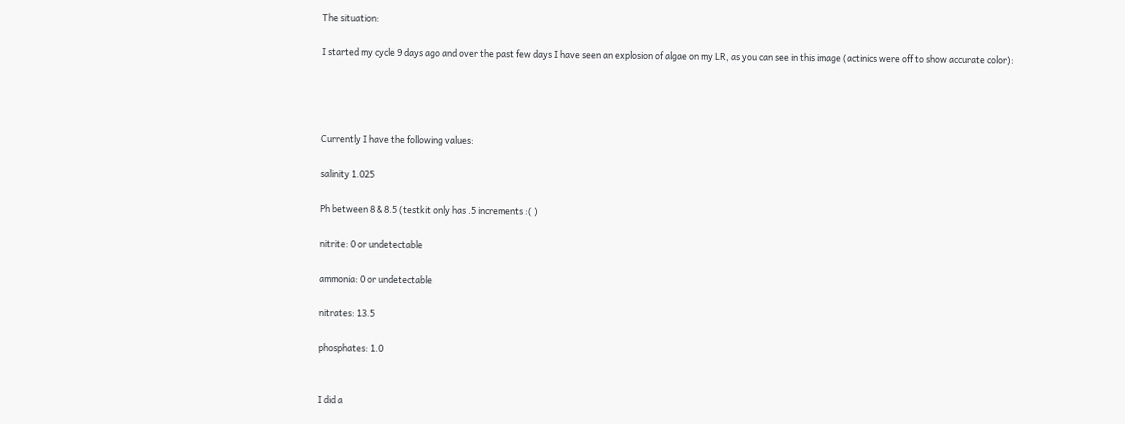The situation:

I started my cycle 9 days ago and over the past few days I have seen an explosion of algae on my LR, as you can see in this image (actinics were off to show accurate color):




Currently I have the following values:

salinity 1.025

Ph between 8 & 8.5 (testkit only has .5 increments :( )

nitrite: 0 or undetectable

ammonia: 0 or undetectable

nitrates: 13.5

phosphates: 1.0


I did a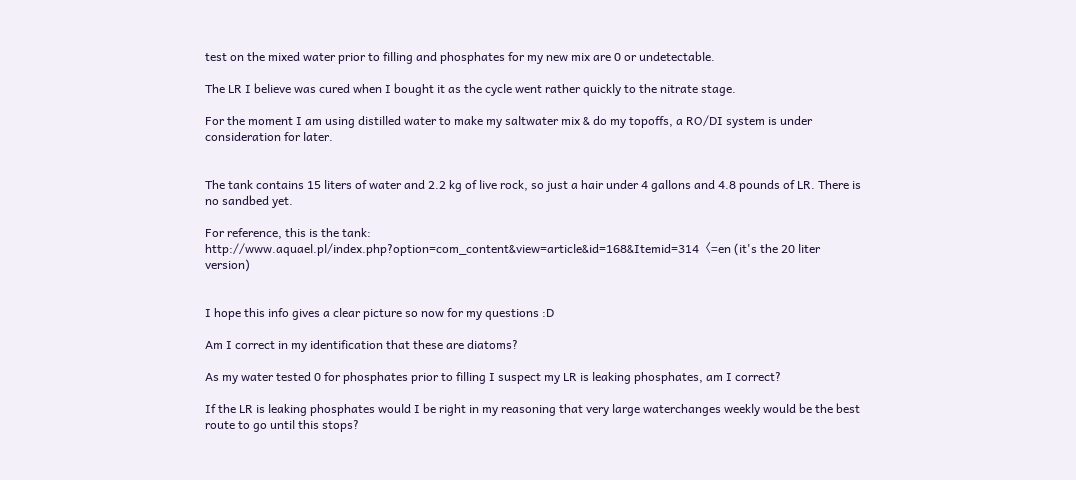test on the mixed water prior to filling and phosphates for my new mix are 0 or undetectable.

The LR I believe was cured when I bought it as the cycle went rather quickly to the nitrate stage.

For the moment I am using distilled water to make my saltwater mix & do my topoffs, a RO/DI system is under consideration for later.


The tank contains 15 liters of water and 2.2 kg of live rock, so just a hair under 4 gallons and 4.8 pounds of LR. There is no sandbed yet.

For reference, this is the tank: http://www.aquael.pl/index.php?option=com_content&view=article&id=168&Itemid=314〈=en (it's the 20 liter version)


I hope this info gives a clear picture so now for my questions :D

Am I correct in my identification that these are diatoms?

As my water tested 0 for phosphates prior to filling I suspect my LR is leaking phosphates, am I correct?

If the LR is leaking phosphates would I be right in my reasoning that very large waterchanges weekly would be the best route to go until this stops?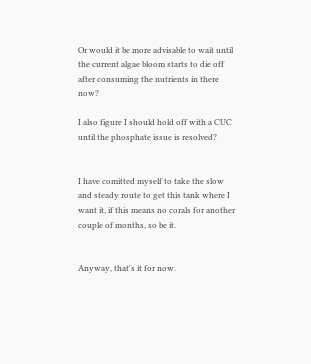Or would it be more advisable to wait until the current algae bloom starts to die off after consuming the nutrients in there now?

I also figure I should hold off with a CUC until the phosphate issue is resolved?


I have comitted myself to take the slow and steady route to get this tank where I want it, if this means no corals for another couple of months, so be it.


Anyway, that's it for now.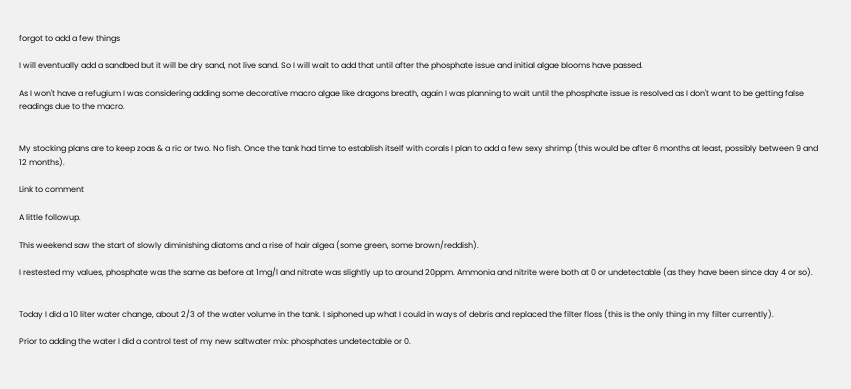forgot to add a few things

I will eventually add a sandbed but it will be dry sand, not live sand. So I will wait to add that until after the phosphate issue and initial algae blooms have passed.

As I won't have a refugium I was considering adding some decorative macro algae like dragons breath, again I was planning to wait until the phosphate issue is resolved as I don't want to be getting false readings due to the macro.


My stocking plans are to keep zoas & a ric or two. No fish. Once the tank had time to establish itself with corals I plan to add a few sexy shrimp (this would be after 6 months at least, possibly between 9 and 12 months).

Link to comment

A little followup.

This weekend saw the start of slowly diminishing diatoms and a rise of hair algea (some green, some brown/reddish).

I restested my values, phosphate was the same as before at 1mg/l and nitrate was slightly up to around 20ppm. Ammonia and nitrite were both at 0 or undetectable (as they have been since day 4 or so).


Today I did a 10 liter water change, about 2/3 of the water volume in the tank. I siphoned up what I could in ways of debris and replaced the filter floss (this is the only thing in my filter currently).

Prior to adding the water I did a control test of my new saltwater mix: phosphates undetectable or 0.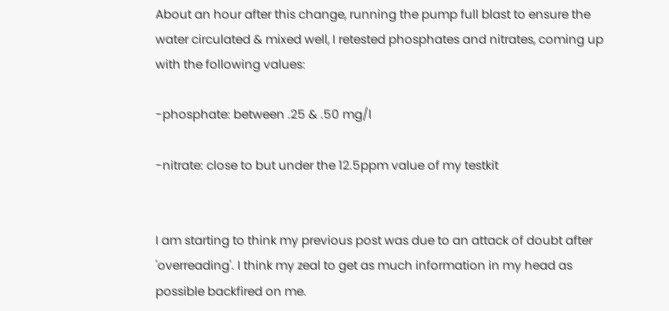About an hour after this change, running the pump full blast to ensure the water circulated & mixed well, I retested phosphates and nitrates, coming up with the following values:

-phosphate: between .25 & .50 mg/l

-nitrate: close to but under the 12.5ppm value of my testkit


I am starting to think my previous post was due to an attack of doubt after 'overreading'. I think my zeal to get as much information in my head as possible backfired on me.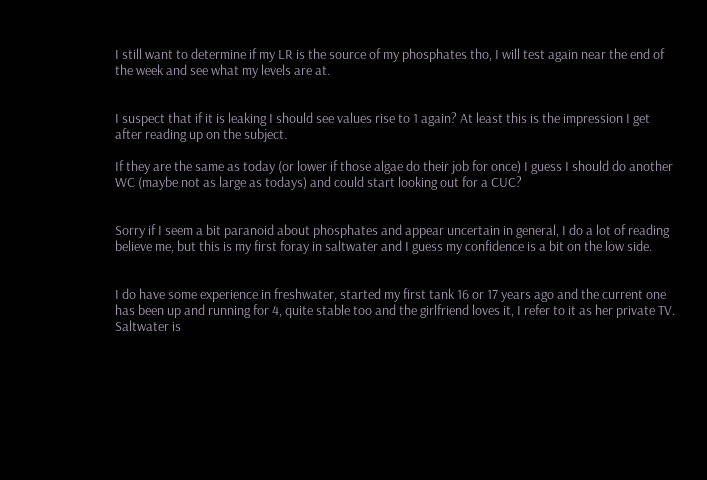I still want to determine if my LR is the source of my phosphates tho, I will test again near the end of the week and see what my levels are at.


I suspect that if it is leaking I should see values rise to 1 again? At least this is the impression I get after reading up on the subject.

If they are the same as today (or lower if those algae do their job for once) I guess I should do another WC (maybe not as large as todays) and could start looking out for a CUC?


Sorry if I seem a bit paranoid about phosphates and appear uncertain in general, I do a lot of reading believe me, but this is my first foray in saltwater and I guess my confidence is a bit on the low side.


I do have some experience in freshwater, started my first tank 16 or 17 years ago and the current one has been up and running for 4, quite stable too and the girlfriend loves it, I refer to it as her private TV. Saltwater is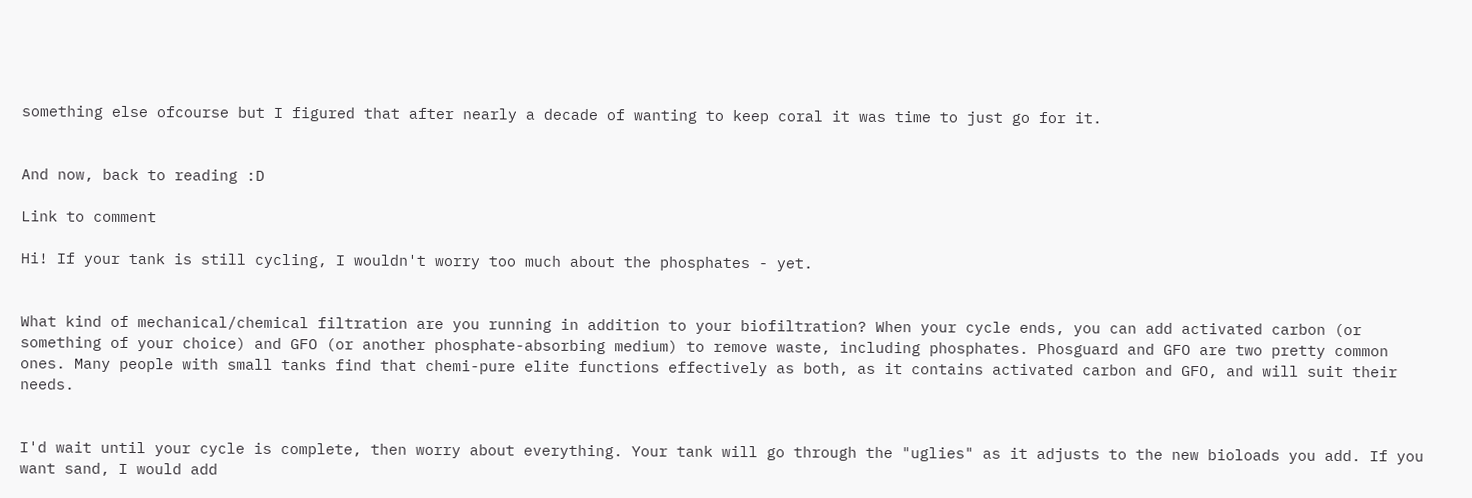something else ofcourse but I figured that after nearly a decade of wanting to keep coral it was time to just go for it.


And now, back to reading :D

Link to comment

Hi! If your tank is still cycling, I wouldn't worry too much about the phosphates - yet.


What kind of mechanical/chemical filtration are you running in addition to your biofiltration? When your cycle ends, you can add activated carbon (or something of your choice) and GFO (or another phosphate-absorbing medium) to remove waste, including phosphates. Phosguard and GFO are two pretty common ones. Many people with small tanks find that chemi-pure elite functions effectively as both, as it contains activated carbon and GFO, and will suit their needs.


I'd wait until your cycle is complete, then worry about everything. Your tank will go through the "uglies" as it adjusts to the new bioloads you add. If you want sand, I would add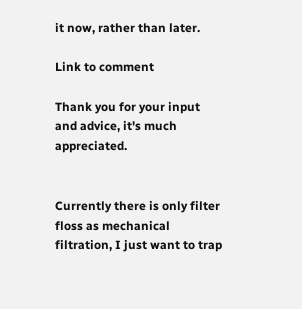it now, rather than later.

Link to comment

Thank you for your input and advice, it's much appreciated.


Currently there is only filter floss as mechanical filtration, I just want to trap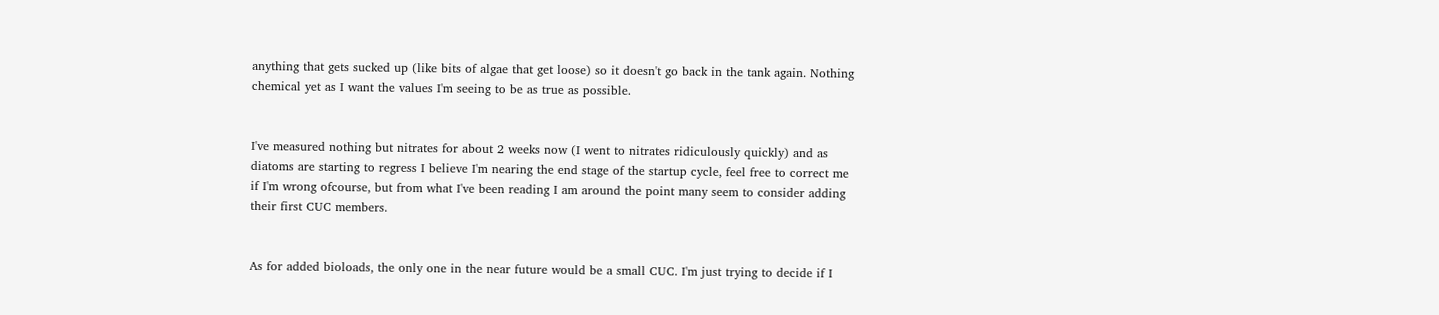anything that gets sucked up (like bits of algae that get loose) so it doesn't go back in the tank again. Nothing chemical yet as I want the values I'm seeing to be as true as possible.


I've measured nothing but nitrates for about 2 weeks now (I went to nitrates ridiculously quickly) and as diatoms are starting to regress I believe I'm nearing the end stage of the startup cycle, feel free to correct me if I'm wrong ofcourse, but from what I've been reading I am around the point many seem to consider adding their first CUC members.


As for added bioloads, the only one in the near future would be a small CUC. I'm just trying to decide if I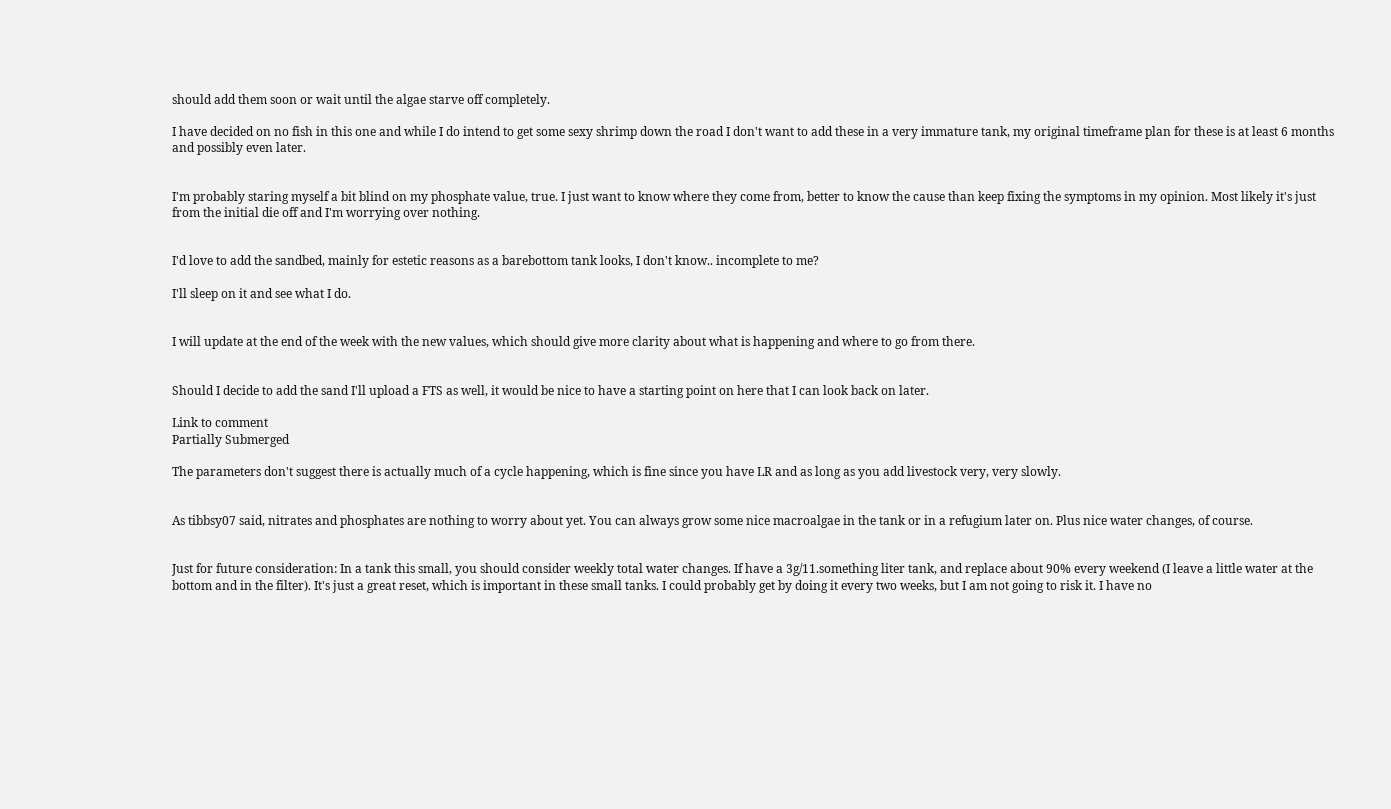should add them soon or wait until the algae starve off completely.

I have decided on no fish in this one and while I do intend to get some sexy shrimp down the road I don't want to add these in a very immature tank, my original timeframe plan for these is at least 6 months and possibly even later.


I'm probably staring myself a bit blind on my phosphate value, true. I just want to know where they come from, better to know the cause than keep fixing the symptoms in my opinion. Most likely it's just from the initial die off and I'm worrying over nothing.


I'd love to add the sandbed, mainly for estetic reasons as a barebottom tank looks, I don't know.. incomplete to me?

I'll sleep on it and see what I do.


I will update at the end of the week with the new values, which should give more clarity about what is happening and where to go from there.


Should I decide to add the sand I'll upload a FTS as well, it would be nice to have a starting point on here that I can look back on later.

Link to comment
Partially Submerged

The parameters don't suggest there is actually much of a cycle happening, which is fine since you have LR and as long as you add livestock very, very slowly.


As tibbsy07 said, nitrates and phosphates are nothing to worry about yet. You can always grow some nice macroalgae in the tank or in a refugium later on. Plus nice water changes, of course.


Just for future consideration: In a tank this small, you should consider weekly total water changes. If have a 3g/11.something liter tank, and replace about 90% every weekend (I leave a little water at the bottom and in the filter). It's just a great reset, which is important in these small tanks. I could probably get by doing it every two weeks, but I am not going to risk it. I have no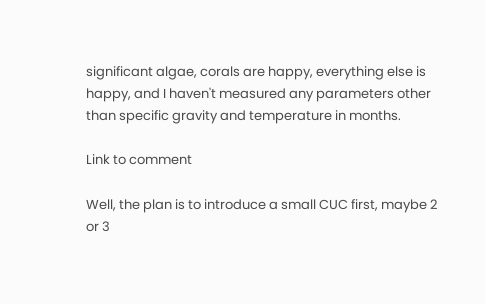significant algae, corals are happy, everything else is happy, and I haven't measured any parameters other than specific gravity and temperature in months.

Link to comment

Well, the plan is to introduce a small CUC first, maybe 2 or 3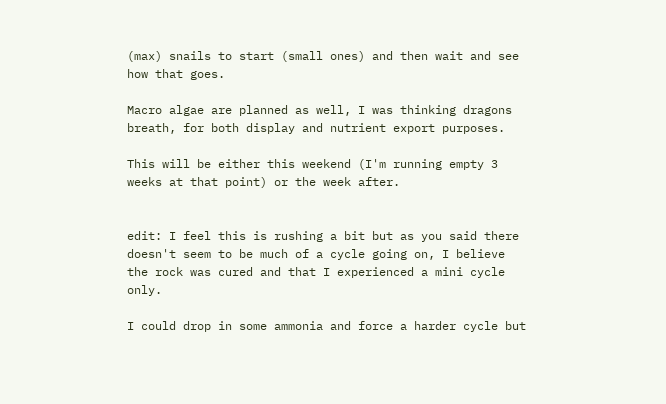(max) snails to start (small ones) and then wait and see how that goes.

Macro algae are planned as well, I was thinking dragons breath, for both display and nutrient export purposes.

This will be either this weekend (I'm running empty 3 weeks at that point) or the week after.


edit: I feel this is rushing a bit but as you said there doesn't seem to be much of a cycle going on, I believe the rock was cured and that I experienced a mini cycle only.

I could drop in some ammonia and force a harder cycle but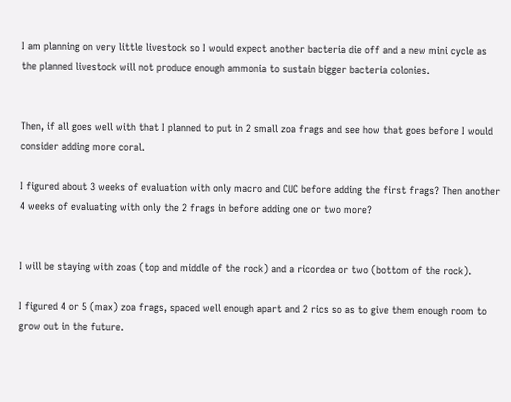I am planning on very little livestock so I would expect another bacteria die off and a new mini cycle as the planned livestock will not produce enough ammonia to sustain bigger bacteria colonies.


Then, if all goes well with that I planned to put in 2 small zoa frags and see how that goes before I would consider adding more coral.

I figured about 3 weeks of evaluation with only macro and CUC before adding the first frags? Then another 4 weeks of evaluating with only the 2 frags in before adding one or two more?


I will be staying with zoas (top and middle of the rock) and a ricordea or two (bottom of the rock).

I figured 4 or 5 (max) zoa frags, spaced well enough apart and 2 rics so as to give them enough room to grow out in the future.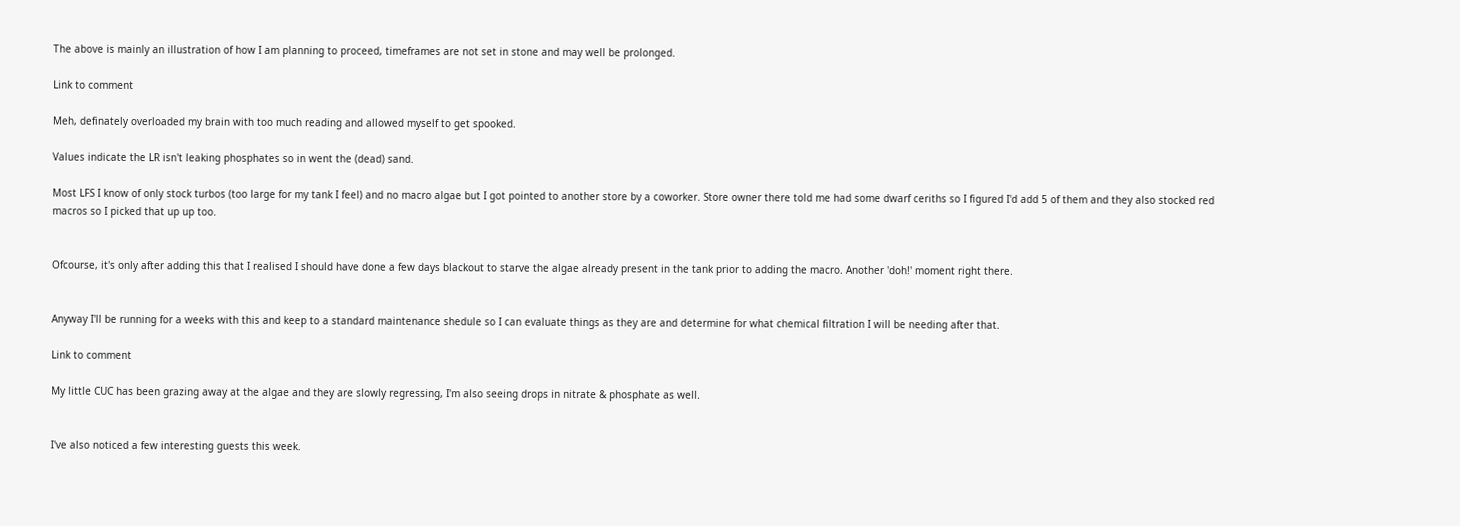The above is mainly an illustration of how I am planning to proceed, timeframes are not set in stone and may well be prolonged.

Link to comment

Meh, definately overloaded my brain with too much reading and allowed myself to get spooked.

Values indicate the LR isn't leaking phosphates so in went the (dead) sand.

Most LFS I know of only stock turbos (too large for my tank I feel) and no macro algae but I got pointed to another store by a coworker. Store owner there told me had some dwarf ceriths so I figured I'd add 5 of them and they also stocked red macros so I picked that up up too.


Ofcourse, it's only after adding this that I realised I should have done a few days blackout to starve the algae already present in the tank prior to adding the macro. Another 'doh!' moment right there.


Anyway I'll be running for a weeks with this and keep to a standard maintenance shedule so I can evaluate things as they are and determine for what chemical filtration I will be needing after that.

Link to comment

My little CUC has been grazing away at the algae and they are slowly regressing, I'm also seeing drops in nitrate & phosphate as well.


I've also noticed a few interesting guests this week.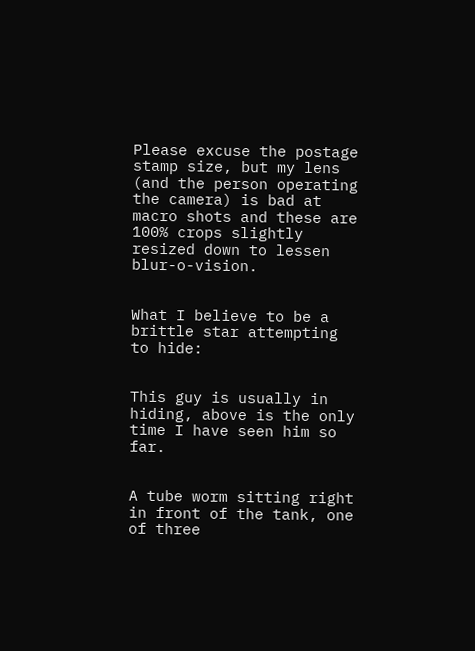Please excuse the postage stamp size, but my lens (and the person operating the camera) is bad at macro shots and these are 100% crops slightly resized down to lessen blur-o-vision.


What I believe to be a brittle star attempting to hide:


This guy is usually in hiding, above is the only time I have seen him so far.


A tube worm sitting right in front of the tank, one of three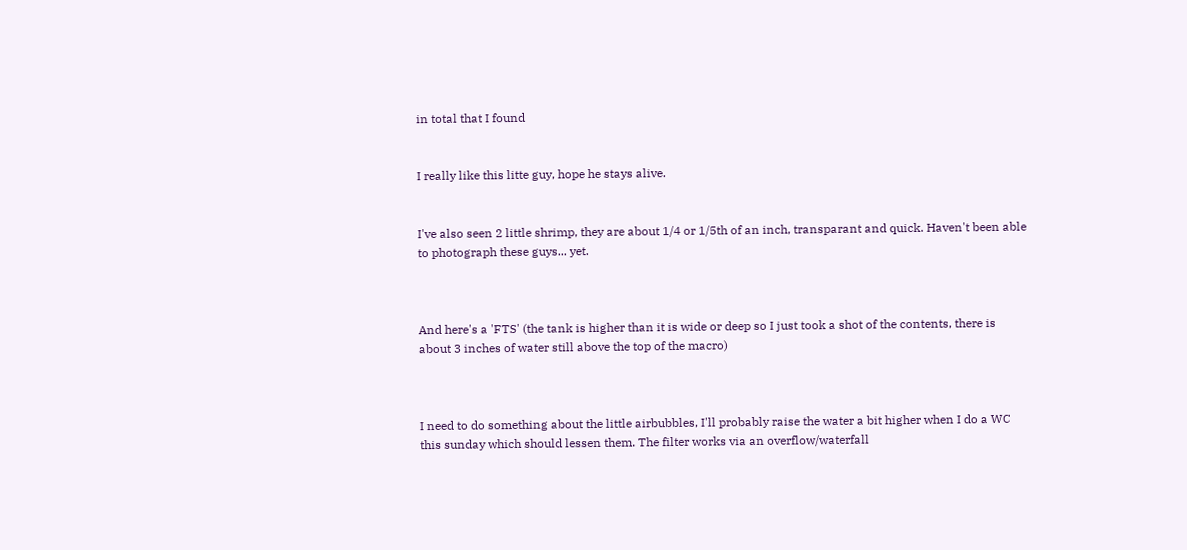in total that I found


I really like this litte guy, hope he stays alive.


I've also seen 2 little shrimp, they are about 1/4 or 1/5th of an inch, transparant and quick. Haven't been able to photograph these guys... yet.



And here's a 'FTS' (the tank is higher than it is wide or deep so I just took a shot of the contents, there is about 3 inches of water still above the top of the macro)



I need to do something about the little airbubbles, I'll probably raise the water a bit higher when I do a WC this sunday which should lessen them. The filter works via an overflow/waterfall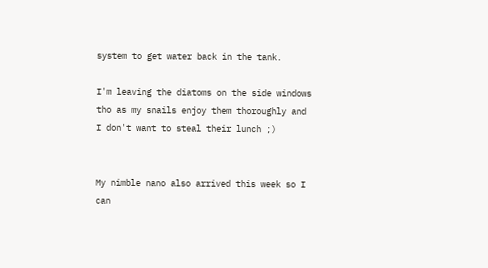system to get water back in the tank.

I'm leaving the diatoms on the side windows tho as my snails enjoy them thoroughly and I don't want to steal their lunch ;)


My nimble nano also arrived this week so I can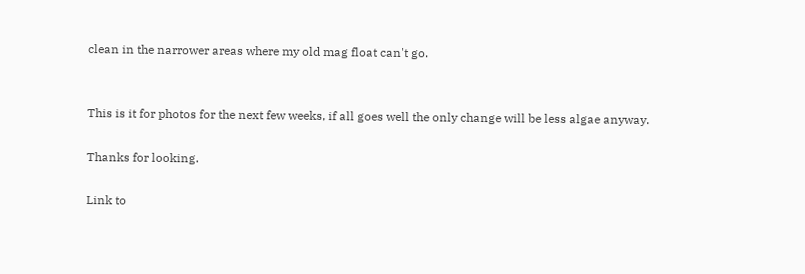clean in the narrower areas where my old mag float can't go.


This is it for photos for the next few weeks, if all goes well the only change will be less algae anyway.

Thanks for looking.

Link to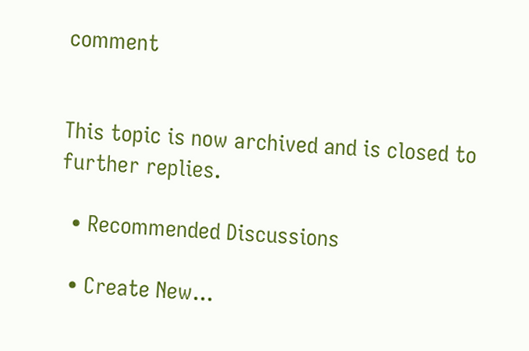comment


This topic is now archived and is closed to further replies.

  • Recommended Discussions

  • Create New...